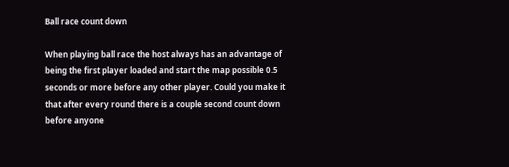Ball race count down

When playing ball race the host always has an advantage of being the first player loaded and start the map possible 0.5 seconds or more before any other player. Could you make it that after every round there is a couple second count down before anyone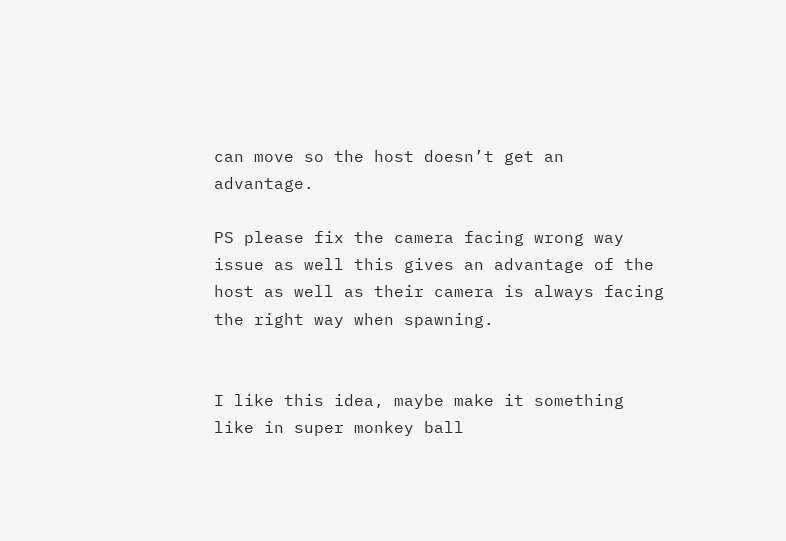can move so the host doesn’t get an advantage.

PS please fix the camera facing wrong way issue as well this gives an advantage of the host as well as their camera is always facing the right way when spawning.


I like this idea, maybe make it something like in super monkey ball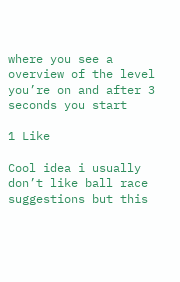where you see a overview of the level you’re on and after 3 seconds you start

1 Like

Cool idea i usually don’t like ball race suggestions but this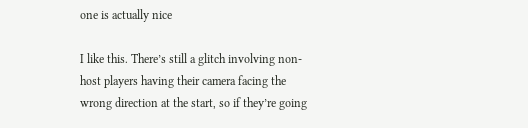one is actually nice

I like this. There’s still a glitch involving non-host players having their camera facing the wrong direction at the start, so if they’re going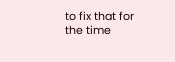to fix that for the time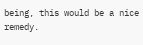being, this would be a nice remedy.